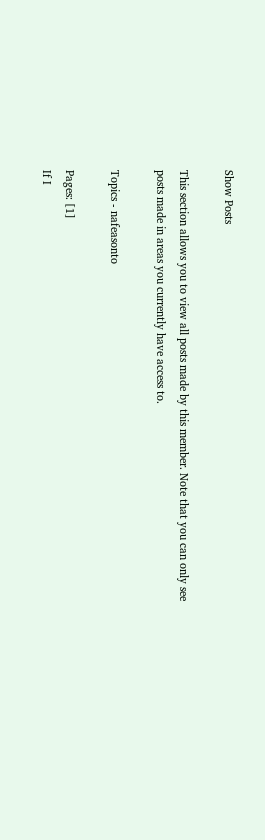Show Posts

This section allows you to view all posts made by this member. Note that you can only see posts made in areas you currently have access to.

Topics - nafeasonto

Pages: [1]
If I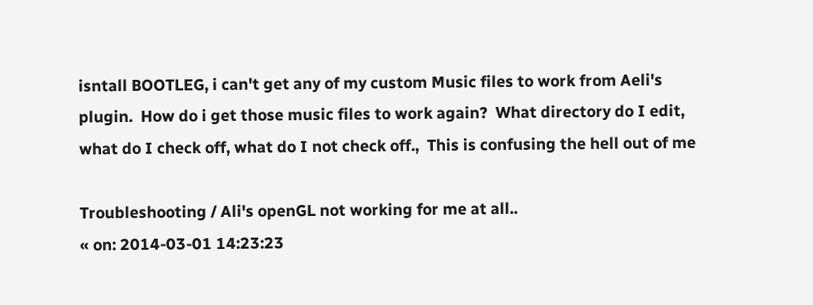isntall BOOTLEG, i can't get any of my custom Music files to work from Aeli's plugin.  How do i get those music files to work again?  What directory do I edit, what do I check off, what do I not check off.,  This is confusing the hell out of me

Troubleshooting / Ali's openGL not working for me at all..
« on: 2014-03-01 14:23:23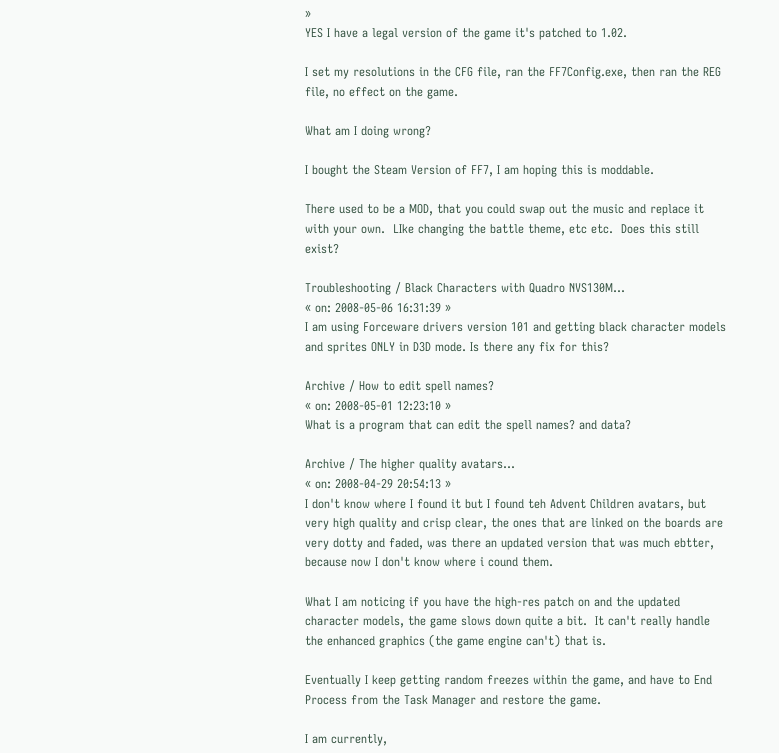»
YES I have a legal version of the game it's patched to 1.02.

I set my resolutions in the CFG file, ran the FF7Config.exe, then ran the REG file, no effect on the game.

What am I doing wrong?

I bought the Steam Version of FF7, I am hoping this is moddable.

There used to be a MOD, that you could swap out the music and replace it with your own.  LIke changing the battle theme, etc etc.  Does this still exist?

Troubleshooting / Black Characters with Quadro NVS130M...
« on: 2008-05-06 16:31:39 »
I am using Forceware drivers version 101 and getting black character models and sprites ONLY in D3D mode. Is there any fix for this?

Archive / How to edit spell names?
« on: 2008-05-01 12:23:10 »
What is a program that can edit the spell names? and data?

Archive / The higher quality avatars...
« on: 2008-04-29 20:54:13 »
I don't know where I found it but I found teh Advent Children avatars, but very high quality and crisp clear, the ones that are linked on the boards are very dotty and faded, was there an updated version that was much ebtter, because now I don't know where i cound them.

What I am noticing if you have the high-res patch on and the updated character models, the game slows down quite a bit.  It can't really handle the enhanced graphics (the game engine can't) that is.

Eventually I keep getting random freezes within the game, and have to End Process from the Task Manager and restore the game.

I am currently,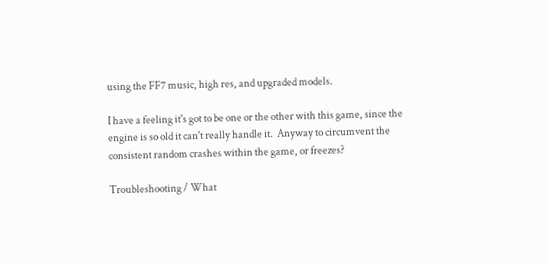using the FF7 music, high res, and upgraded models.

I have a feeling it's got to be one or the other with this game, since the engine is so old it can't really handle it.  Anyway to circumvent the consistent random crashes within the game, or freezes?

Troubleshooting / What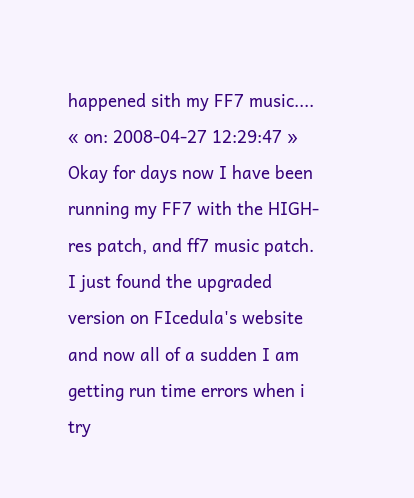happened sith my FF7 music....
« on: 2008-04-27 12:29:47 »
Okay for days now I have been running my FF7 with the HIGH-res patch, and ff7 music patch.  I just found the upgraded version on FIcedula's website and now all of a sudden I am getting run time errors when i try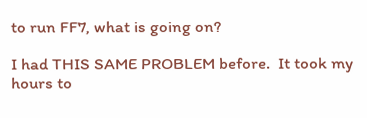to run FF7, what is going on?

I had THIS SAME PROBLEM before.  It took my hours to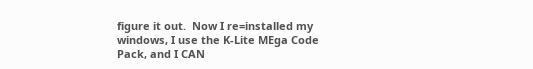figure it out.  Now I re=installed my windows, I use the K-Lite MEga Code Pack, and I CAN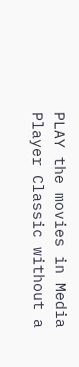PLAY the movies in Media Player Classic without a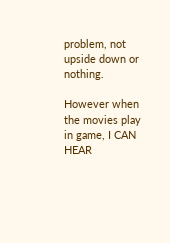problem, not upside down or nothing.

However when the movies play in game, I CAN HEAR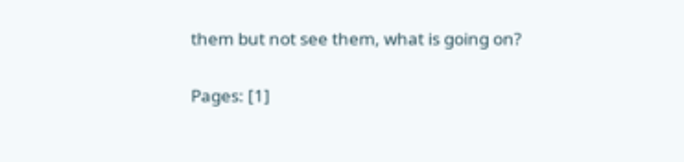them but not see them, what is going on?

Pages: [1]